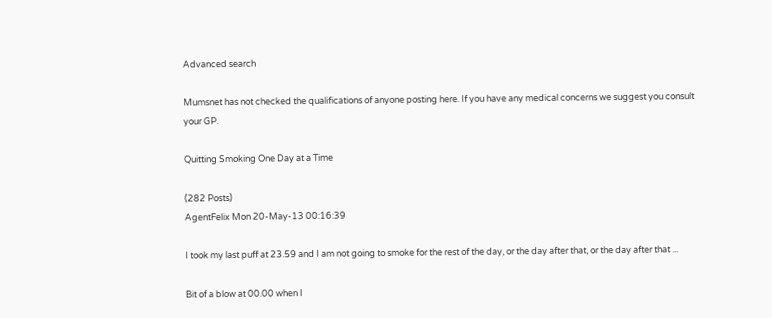Advanced search

Mumsnet has not checked the qualifications of anyone posting here. If you have any medical concerns we suggest you consult your GP.

Quitting Smoking One Day at a Time

(282 Posts)
AgentFelix Mon 20-May-13 00:16:39

I took my last puff at 23.59 and I am not going to smoke for the rest of the day, or the day after that, or the day after that ...

Bit of a blow at 00.00 when I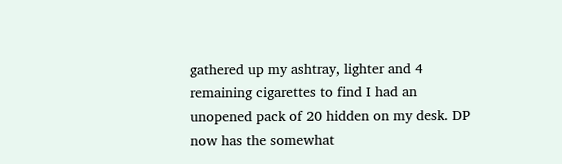gathered up my ashtray, lighter and 4 remaining cigarettes to find I had an unopened pack of 20 hidden on my desk. DP now has the somewhat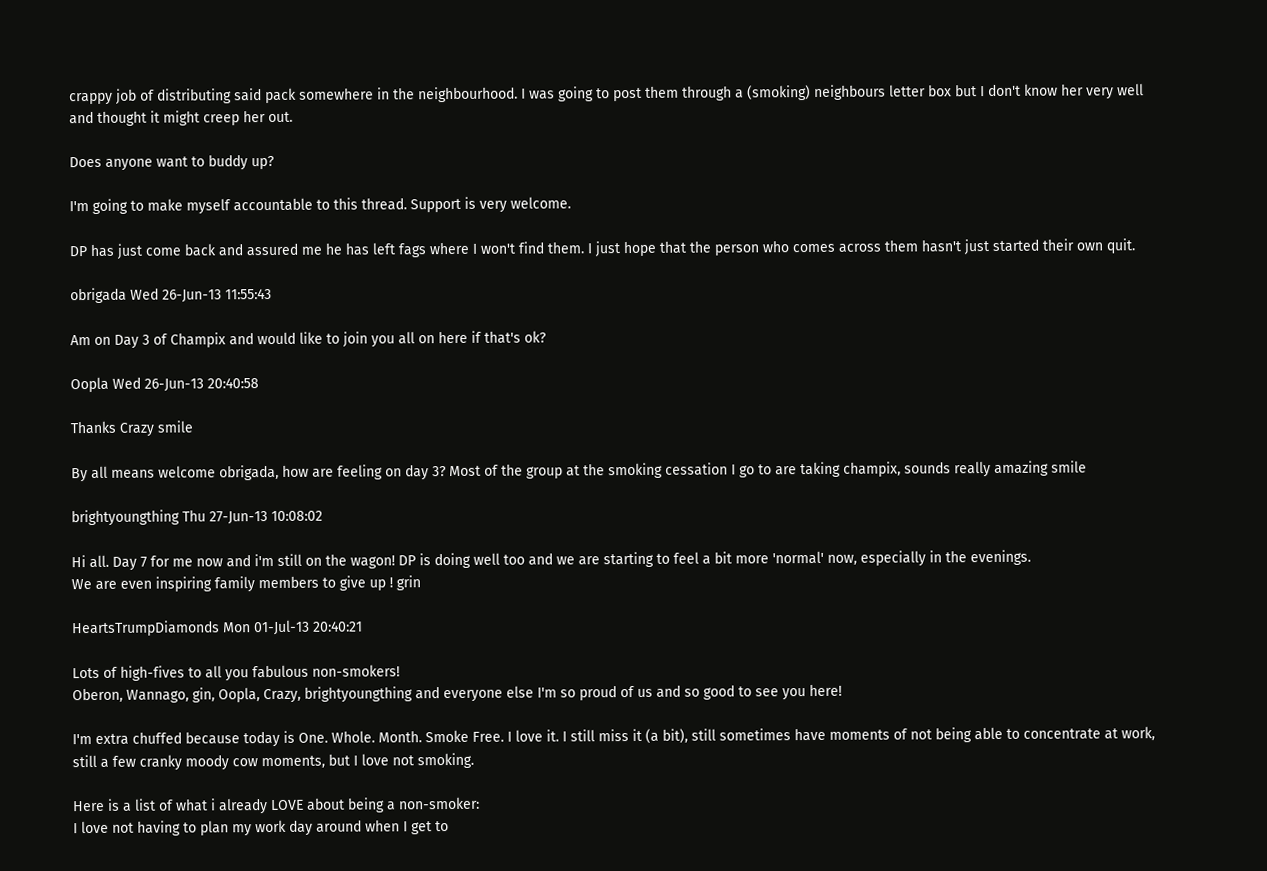crappy job of distributing said pack somewhere in the neighbourhood. I was going to post them through a (smoking) neighbours letter box but I don't know her very well and thought it might creep her out.

Does anyone want to buddy up?

I'm going to make myself accountable to this thread. Support is very welcome.

DP has just come back and assured me he has left fags where I won't find them. I just hope that the person who comes across them hasn't just started their own quit.

obrigada Wed 26-Jun-13 11:55:43

Am on Day 3 of Champix and would like to join you all on here if that's ok?

Oopla Wed 26-Jun-13 20:40:58

Thanks Crazy smile

By all means welcome obrigada, how are feeling on day 3? Most of the group at the smoking cessation I go to are taking champix, sounds really amazing smile

brightyoungthing Thu 27-Jun-13 10:08:02

Hi all. Day 7 for me now and i'm still on the wagon! DP is doing well too and we are starting to feel a bit more 'normal' now, especially in the evenings.
We are even inspiring family members to give up ! grin

HeartsTrumpDiamonds Mon 01-Jul-13 20:40:21

Lots of high-fives to all you fabulous non-smokers!
Oberon, Wannago, gin, Oopla, Crazy, brightyoungthing and everyone else I'm so proud of us and so good to see you here!

I'm extra chuffed because today is One. Whole. Month. Smoke Free. I love it. I still miss it (a bit), still sometimes have moments of not being able to concentrate at work, still a few cranky moody cow moments, but I love not smoking.

Here is a list of what i already LOVE about being a non-smoker:
I love not having to plan my work day around when I get to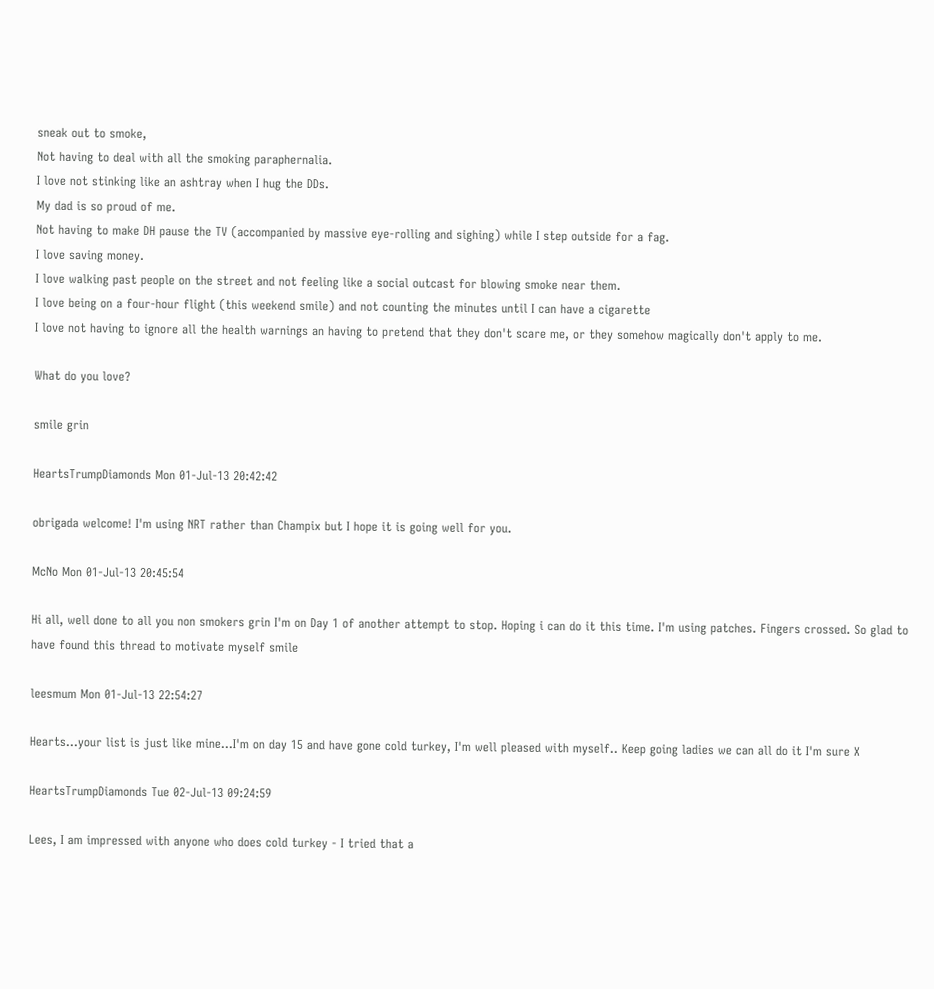sneak out to smoke,
Not having to deal with all the smoking paraphernalia.
I love not stinking like an ashtray when I hug the DDs.
My dad is so proud of me.
Not having to make DH pause the TV (accompanied by massive eye-rolling and sighing) while I step outside for a fag.
I love saving money.
I love walking past people on the street and not feeling like a social outcast for blowing smoke near them.
I love being on a four-hour flight (this weekend smile) and not counting the minutes until I can have a cigarette
I love not having to ignore all the health warnings an having to pretend that they don't scare me, or they somehow magically don't apply to me.

What do you love?

smile grin

HeartsTrumpDiamonds Mon 01-Jul-13 20:42:42

obrigada welcome! I'm using NRT rather than Champix but I hope it is going well for you.

McNo Mon 01-Jul-13 20:45:54

Hi all, well done to all you non smokers grin I'm on Day 1 of another attempt to stop. Hoping i can do it this time. I'm using patches. Fingers crossed. So glad to have found this thread to motivate myself smile

leesmum Mon 01-Jul-13 22:54:27

Hearts...your list is just like mine...I'm on day 15 and have gone cold turkey, I'm well pleased with myself.. Keep going ladies we can all do it I'm sure X

HeartsTrumpDiamonds Tue 02-Jul-13 09:24:59

Lees, I am impressed with anyone who does cold turkey - I tried that a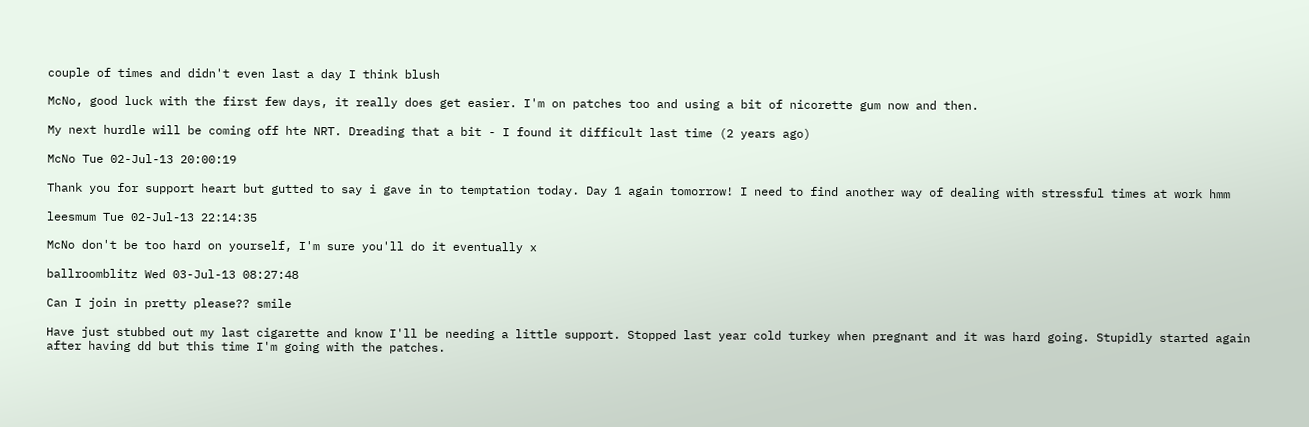couple of times and didn't even last a day I think blush

McNo, good luck with the first few days, it really does get easier. I'm on patches too and using a bit of nicorette gum now and then.

My next hurdle will be coming off hte NRT. Dreading that a bit - I found it difficult last time (2 years ago)

McNo Tue 02-Jul-13 20:00:19

Thank you for support heart but gutted to say i gave in to temptation today. Day 1 again tomorrow! I need to find another way of dealing with stressful times at work hmm

leesmum Tue 02-Jul-13 22:14:35

McNo don't be too hard on yourself, I'm sure you'll do it eventually x

ballroomblitz Wed 03-Jul-13 08:27:48

Can I join in pretty please?? smile

Have just stubbed out my last cigarette and know I'll be needing a little support. Stopped last year cold turkey when pregnant and it was hard going. Stupidly started again after having dd but this time I'm going with the patches.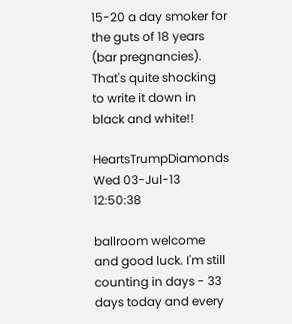15-20 a day smoker for the guts of 18 years (bar pregnancies). That's quite shocking to write it down in black and white!!

HeartsTrumpDiamonds Wed 03-Jul-13 12:50:38

ballroom welcome and good luck. I'm still counting in days - 33 days today and every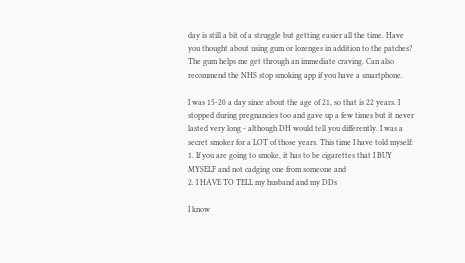day is still a bit of a struggle but getting easier all the time. Have you thought about using gum or lozenges in addition to the patches? The gum helps me get through an immediate craving. Can also recommend the NHS stop smoking app if you have a smartphone.

I was 15-20 a day since about the age of 21, so that is 22 years. I stopped during pregnancies too and gave up a few times but it never lasted very long - although DH would tell you differently. I was a secret smoker for a LOT of those years. This time I have told myself:
1. If you are going to smoke, it has to be cigarettes that I BUY MYSELF and not cadging one from someone and
2. I HAVE TO TELL my husband and my DDs

I know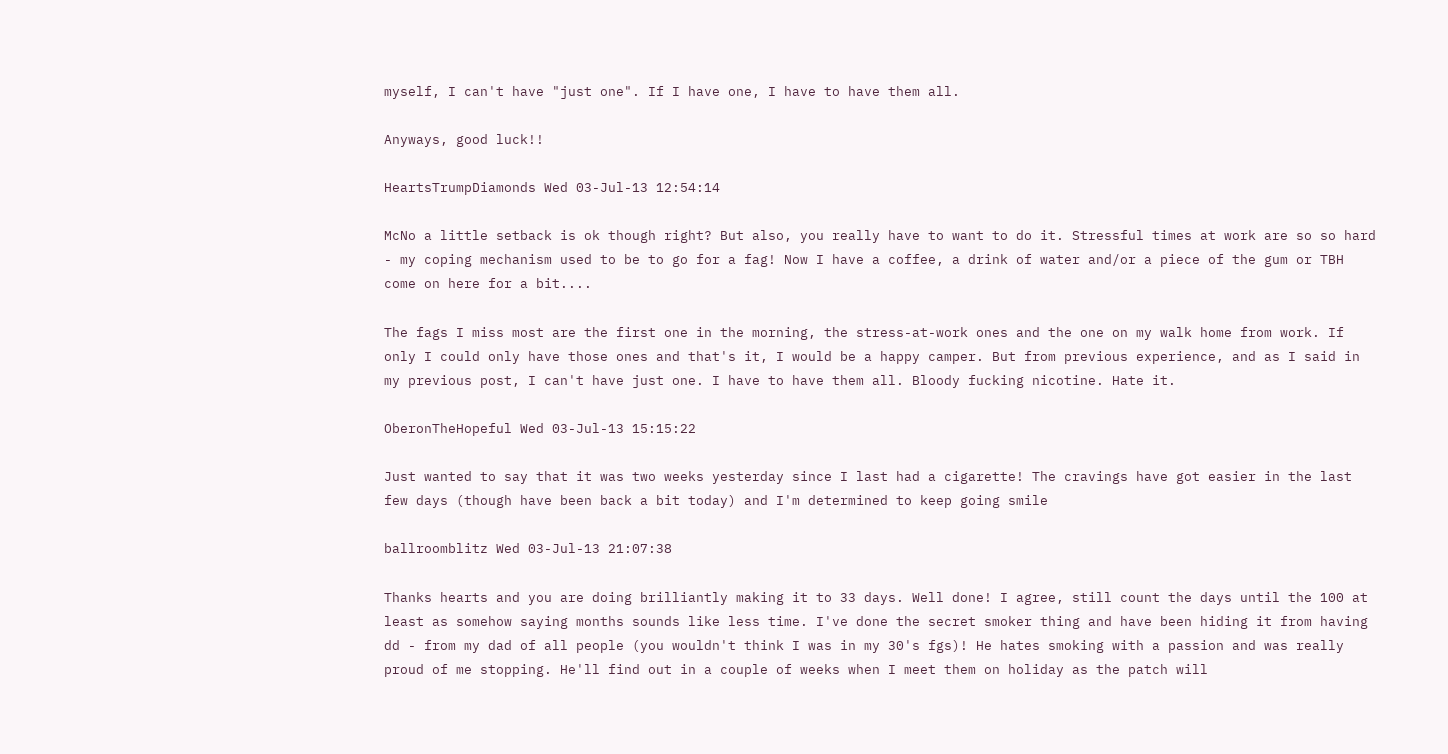myself, I can't have "just one". If I have one, I have to have them all.

Anyways, good luck!!

HeartsTrumpDiamonds Wed 03-Jul-13 12:54:14

McNo a little setback is ok though right? But also, you really have to want to do it. Stressful times at work are so so hard - my coping mechanism used to be to go for a fag! Now I have a coffee, a drink of water and/or a piece of the gum or TBH come on here for a bit....

The fags I miss most are the first one in the morning, the stress-at-work ones and the one on my walk home from work. If only I could only have those ones and that's it, I would be a happy camper. But from previous experience, and as I said in my previous post, I can't have just one. I have to have them all. Bloody fucking nicotine. Hate it.

OberonTheHopeful Wed 03-Jul-13 15:15:22

Just wanted to say that it was two weeks yesterday since I last had a cigarette! The cravings have got easier in the last few days (though have been back a bit today) and I'm determined to keep going smile

ballroomblitz Wed 03-Jul-13 21:07:38

Thanks hearts and you are doing brilliantly making it to 33 days. Well done! I agree, still count the days until the 100 at least as somehow saying months sounds like less time. I've done the secret smoker thing and have been hiding it from having dd - from my dad of all people (you wouldn't think I was in my 30's fgs)! He hates smoking with a passion and was really proud of me stopping. He'll find out in a couple of weeks when I meet them on holiday as the patch will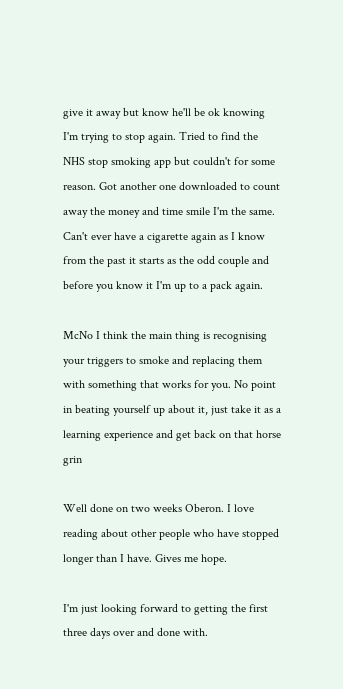give it away but know he'll be ok knowing I'm trying to stop again. Tried to find the NHS stop smoking app but couldn't for some reason. Got another one downloaded to count away the money and time smile I'm the same. Can't ever have a cigarette again as I know from the past it starts as the odd couple and before you know it I'm up to a pack again.

McNo I think the main thing is recognising your triggers to smoke and replacing them with something that works for you. No point in beating yourself up about it, just take it as a learning experience and get back on that horse grin

Well done on two weeks Oberon. I love reading about other people who have stopped longer than I have. Gives me hope.

I'm just looking forward to getting the first three days over and done with.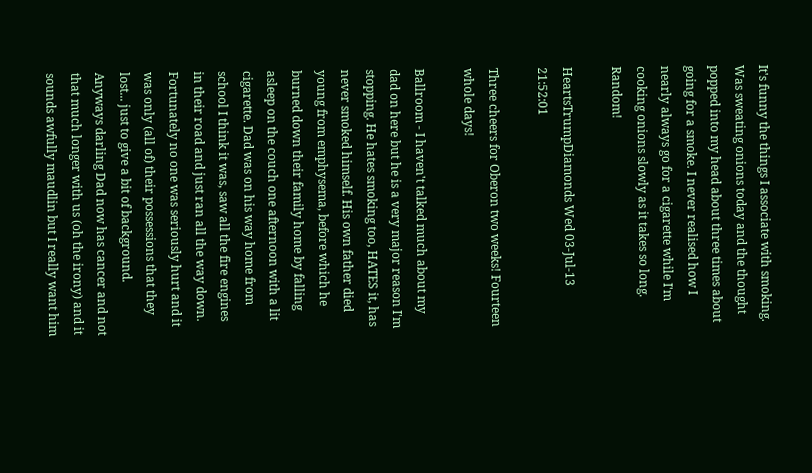It's funny the things I associate with smoking. Was sweating onions today and the thought popped into my head about three times about going for a smoke. I never realised how I nearly always go for a cigarette while I'm cooking onions slowly as it takes so long. Random!

HeartsTrumpDiamonds Wed 03-Jul-13 21:52:01

Three cheers for Oberon two weeks! Fourteen whole days!

Ballroom - I haven't talked much about my dad on here but he is a very major reason I'm stopping. He hates smoking too, HATES it, has never smoked himself. His own father died young from emphysema, before which he burned down their family home by falling asleep on the couch one afternoon with a lit cigarette. Dad was on his way home from school I think it was, saw all the fire engines in their road and just ran all the way down. Fortunately no one was seriously hurt and it was only (all of) their possessions that they lost... just to give a bit of background. Anyways darling Dad now has cancer and not that much longer with us (oh the irony) and it sounds awfully maudlin but I really want him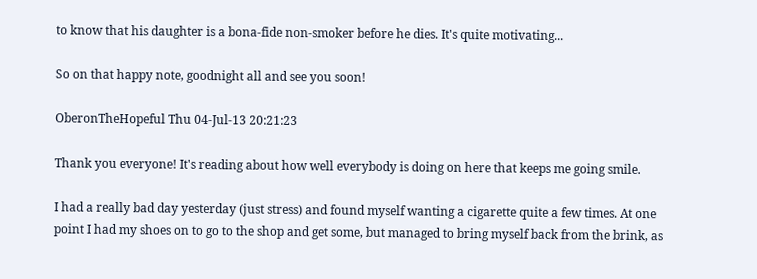to know that his daughter is a bona-fide non-smoker before he dies. It's quite motivating...

So on that happy note, goodnight all and see you soon!

OberonTheHopeful Thu 04-Jul-13 20:21:23

Thank you everyone! It's reading about how well everybody is doing on here that keeps me going smile.

I had a really bad day yesterday (just stress) and found myself wanting a cigarette quite a few times. At one point I had my shoes on to go to the shop and get some, but managed to bring myself back from the brink, as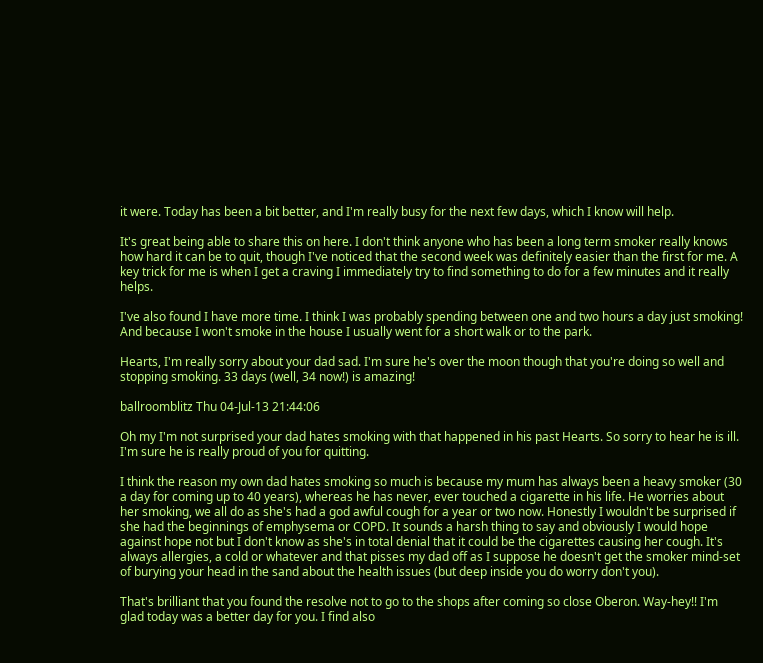it were. Today has been a bit better, and I'm really busy for the next few days, which I know will help.

It's great being able to share this on here. I don't think anyone who has been a long term smoker really knows how hard it can be to quit, though I've noticed that the second week was definitely easier than the first for me. A key trick for me is when I get a craving I immediately try to find something to do for a few minutes and it really helps.

I've also found I have more time. I think I was probably spending between one and two hours a day just smoking! And because I won't smoke in the house I usually went for a short walk or to the park.

Hearts, I'm really sorry about your dad sad. I'm sure he's over the moon though that you're doing so well and stopping smoking. 33 days (well, 34 now!) is amazing!

ballroomblitz Thu 04-Jul-13 21:44:06

Oh my I'm not surprised your dad hates smoking with that happened in his past Hearts. So sorry to hear he is ill. I'm sure he is really proud of you for quitting.

I think the reason my own dad hates smoking so much is because my mum has always been a heavy smoker (30 a day for coming up to 40 years), whereas he has never, ever touched a cigarette in his life. He worries about her smoking, we all do as she's had a god awful cough for a year or two now. Honestly I wouldn't be surprised if she had the beginnings of emphysema or COPD. It sounds a harsh thing to say and obviously I would hope against hope not but I don't know as she's in total denial that it could be the cigarettes causing her cough. It's always allergies, a cold or whatever and that pisses my dad off as I suppose he doesn't get the smoker mind-set of burying your head in the sand about the health issues (but deep inside you do worry don't you).

That's brilliant that you found the resolve not to go to the shops after coming so close Oberon. Way-hey!! I'm glad today was a better day for you. I find also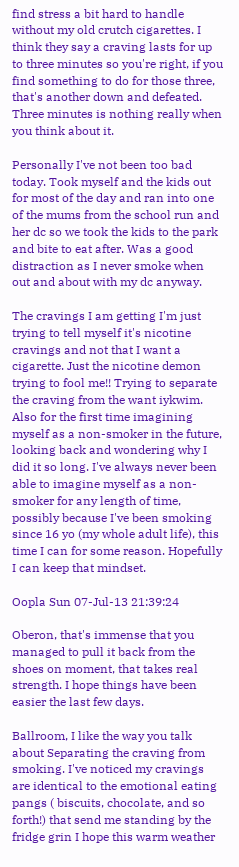find stress a bit hard to handle without my old crutch cigarettes. I think they say a craving lasts for up to three minutes so you're right, if you find something to do for those three, that's another down and defeated. Three minutes is nothing really when you think about it.

Personally I've not been too bad today. Took myself and the kids out for most of the day and ran into one of the mums from the school run and her dc so we took the kids to the park and bite to eat after. Was a good distraction as I never smoke when out and about with my dc anyway.

The cravings I am getting I'm just trying to tell myself it's nicotine cravings and not that I want a cigarette. Just the nicotine demon trying to fool me!! Trying to separate the craving from the want iykwim. Also for the first time imagining myself as a non-smoker in the future, looking back and wondering why I did it so long. I've always never been able to imagine myself as a non-smoker for any length of time, possibly because I've been smoking since 16 yo (my whole adult life), this time I can for some reason. Hopefully I can keep that mindset.

Oopla Sun 07-Jul-13 21:39:24

Oberon, that's immense that you managed to pull it back from the shoes on moment, that takes real strength. I hope things have been easier the last few days.

Ballroom, I like the way you talk about Separating the craving from smoking. I've noticed my cravings are identical to the emotional eating pangs ( biscuits, chocolate, and so forth!) that send me standing by the fridge grin I hope this warm weather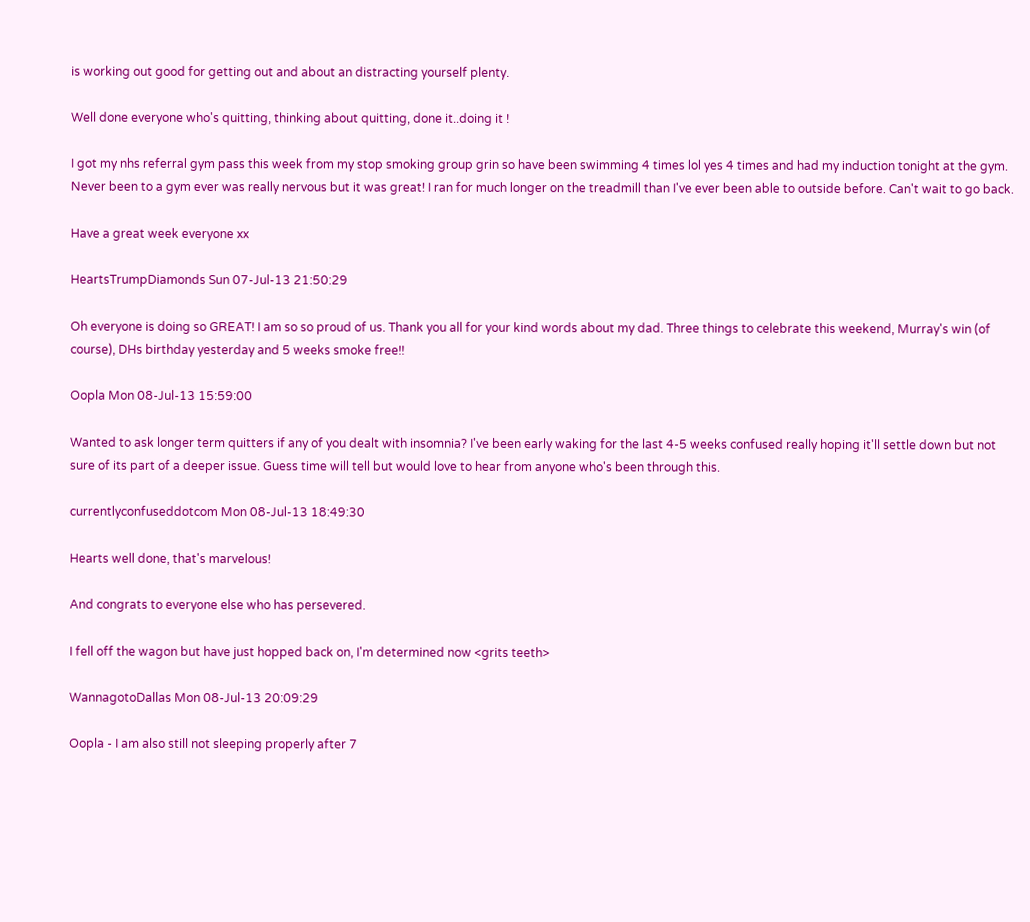is working out good for getting out and about an distracting yourself plenty.

Well done everyone who's quitting, thinking about quitting, done it..doing it !

I got my nhs referral gym pass this week from my stop smoking group grin so have been swimming 4 times lol yes 4 times and had my induction tonight at the gym. Never been to a gym ever was really nervous but it was great! I ran for much longer on the treadmill than I've ever been able to outside before. Can't wait to go back.

Have a great week everyone xx

HeartsTrumpDiamonds Sun 07-Jul-13 21:50:29

Oh everyone is doing so GREAT! I am so so proud of us. Thank you all for your kind words about my dad. Three things to celebrate this weekend, Murray's win (of course), DHs birthday yesterday and 5 weeks smoke free!!

Oopla Mon 08-Jul-13 15:59:00

Wanted to ask longer term quitters if any of you dealt with insomnia? I've been early waking for the last 4-5 weeks confused really hoping it'll settle down but not sure of its part of a deeper issue. Guess time will tell but would love to hear from anyone who's been through this.

currentlyconfuseddotcom Mon 08-Jul-13 18:49:30

Hearts well done, that's marvelous!

And congrats to everyone else who has persevered.

I fell off the wagon but have just hopped back on, I'm determined now <grits teeth>

WannagotoDallas Mon 08-Jul-13 20:09:29

Oopla - I am also still not sleeping properly after 7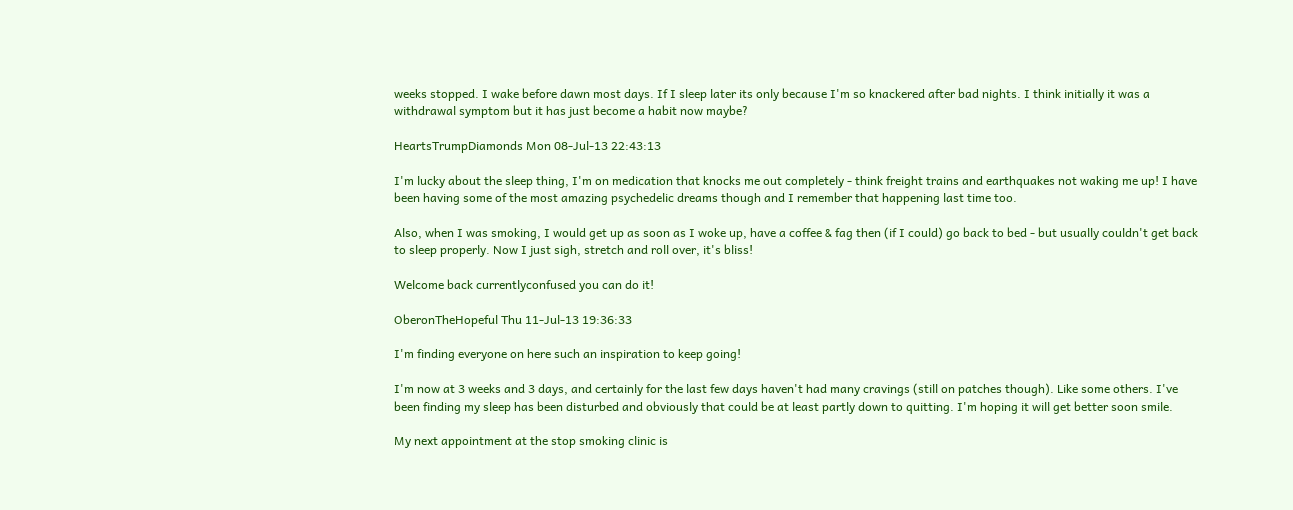weeks stopped. I wake before dawn most days. If I sleep later its only because I'm so knackered after bad nights. I think initially it was a withdrawal symptom but it has just become a habit now maybe?

HeartsTrumpDiamonds Mon 08-Jul-13 22:43:13

I'm lucky about the sleep thing, I'm on medication that knocks me out completely - think freight trains and earthquakes not waking me up! I have been having some of the most amazing psychedelic dreams though and I remember that happening last time too.

Also, when I was smoking, I would get up as soon as I woke up, have a coffee & fag then (if I could) go back to bed - but usually couldn't get back to sleep properly. Now I just sigh, stretch and roll over, it's bliss!

Welcome back currentlyconfused you can do it!

OberonTheHopeful Thu 11-Jul-13 19:36:33

I'm finding everyone on here such an inspiration to keep going!

I'm now at 3 weeks and 3 days, and certainly for the last few days haven't had many cravings (still on patches though). Like some others. I've been finding my sleep has been disturbed and obviously that could be at least partly down to quitting. I'm hoping it will get better soon smile.

My next appointment at the stop smoking clinic is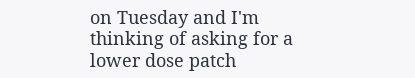on Tuesday and I'm thinking of asking for a lower dose patch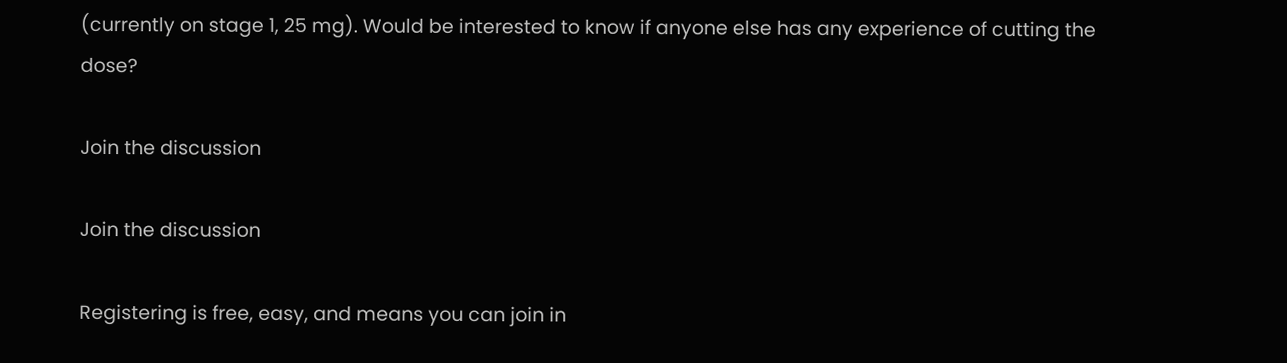(currently on stage 1, 25 mg). Would be interested to know if anyone else has any experience of cutting the dose?

Join the discussion

Join the discussion

Registering is free, easy, and means you can join in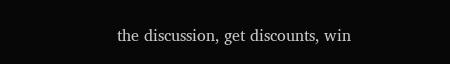the discussion, get discounts, win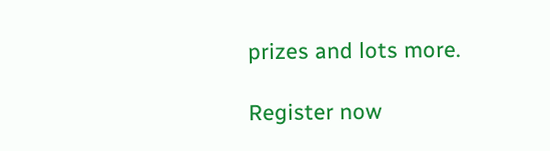prizes and lots more.

Register now